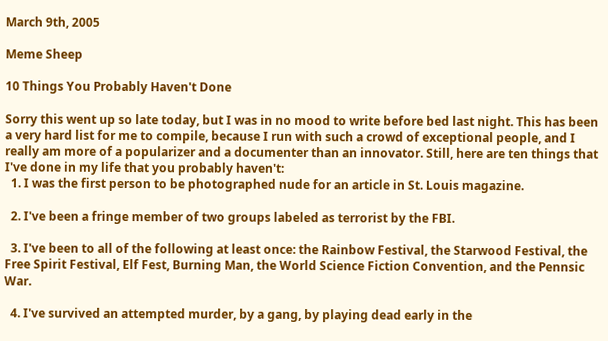March 9th, 2005

Meme Sheep

10 Things You Probably Haven't Done

Sorry this went up so late today, but I was in no mood to write before bed last night. This has been a very hard list for me to compile, because I run with such a crowd of exceptional people, and I really am more of a popularizer and a documenter than an innovator. Still, here are ten things that I've done in my life that you probably haven't:
  1. I was the first person to be photographed nude for an article in St. Louis magazine.

  2. I've been a fringe member of two groups labeled as terrorist by the FBI.

  3. I've been to all of the following at least once: the Rainbow Festival, the Starwood Festival, the Free Spirit Festival, Elf Fest, Burning Man, the World Science Fiction Convention, and the Pennsic War.

  4. I've survived an attempted murder, by a gang, by playing dead early in the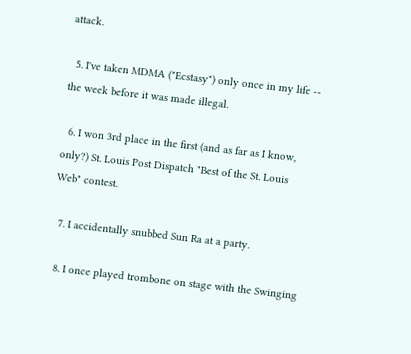attack.

  5. I've taken MDMA ("Ecstasy") only once in my life -- the week before it was made illegal.

  6. I won 3rd place in the first (and as far as I know, only?) St. Louis Post Dispatch "Best of the St. Louis Web" contest.

  7. I accidentally snubbed Sun Ra at a party.

  8. I once played trombone on stage with the Swinging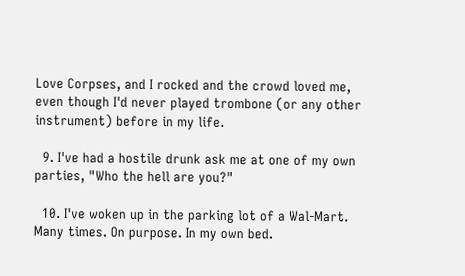Love Corpses, and I rocked and the crowd loved me, even though I'd never played trombone (or any other instrument) before in my life.

  9. I've had a hostile drunk ask me at one of my own parties, "Who the hell are you?"

  10. I've woken up in the parking lot of a Wal-Mart. Many times. On purpose. In my own bed.